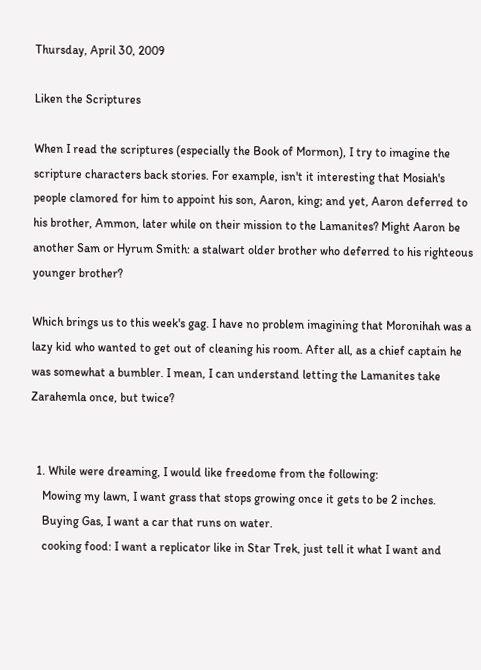Thursday, April 30, 2009

Liken the Scriptures

When I read the scriptures (especially the Book of Mormon), I try to imagine the scripture characters back stories. For example, isn't it interesting that Mosiah's people clamored for him to appoint his son, Aaron, king; and yet, Aaron deferred to his brother, Ammon, later while on their mission to the Lamanites? Might Aaron be another Sam or Hyrum Smith: a stalwart older brother who deferred to his righteous younger brother?

Which brings us to this week's gag. I have no problem imagining that Moronihah was a lazy kid who wanted to get out of cleaning his room. After all, as a chief captain he was somewhat a bumbler. I mean, I can understand letting the Lamanites take Zarahemla once, but twice?


  1. While were dreaming, I would like freedome from the following:
    Mowing my lawn, I want grass that stops growing once it gets to be 2 inches.
    Buying Gas, I want a car that runs on water.
    cooking food: I want a replicator like in Star Trek, just tell it what I want and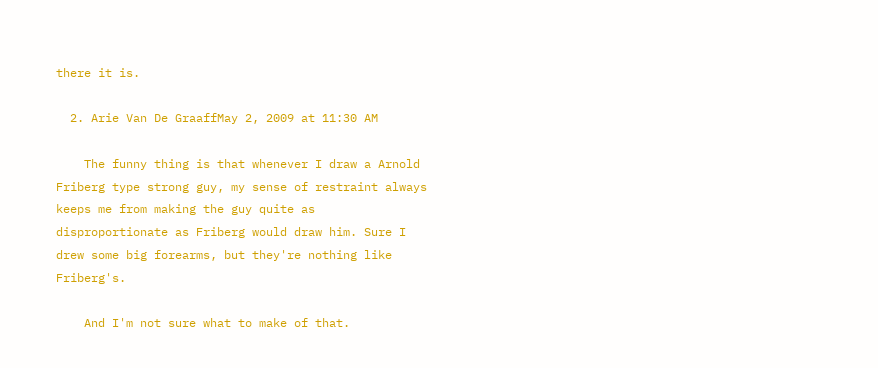there it is.

  2. Arie Van De GraaffMay 2, 2009 at 11:30 AM

    The funny thing is that whenever I draw a Arnold Friberg type strong guy, my sense of restraint always keeps me from making the guy quite as disproportionate as Friberg would draw him. Sure I drew some big forearms, but they're nothing like Friberg's.

    And I'm not sure what to make of that.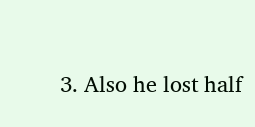3. Also he lost half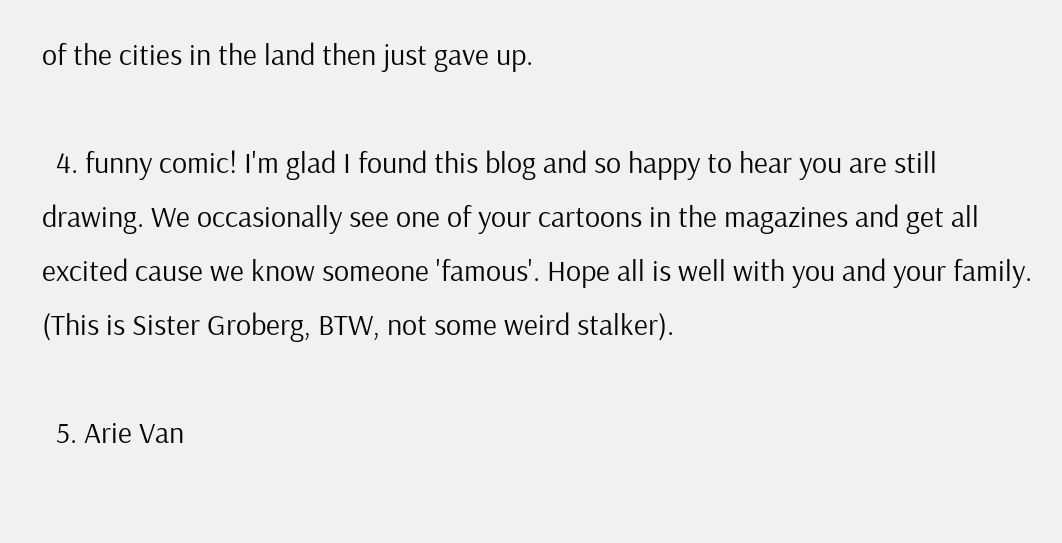of the cities in the land then just gave up.

  4. funny comic! I'm glad I found this blog and so happy to hear you are still drawing. We occasionally see one of your cartoons in the magazines and get all excited cause we know someone 'famous'. Hope all is well with you and your family. (This is Sister Groberg, BTW, not some weird stalker).

  5. Arie Van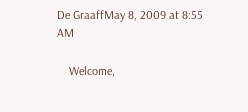De GraaffMay 8, 2009 at 8:55 AM

    Welcome,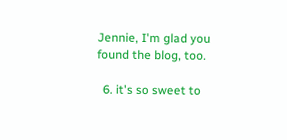Jennie, I'm glad you found the blog, too.

  6. it's so sweet to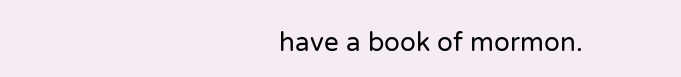have a book of mormon.